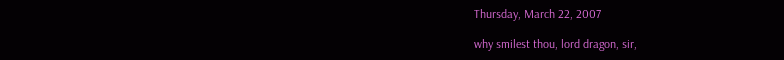Thursday, March 22, 2007

why smilest thou, lord dragon, sir,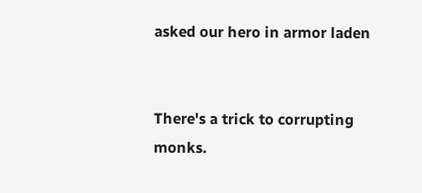asked our hero in armor laden


There's a trick to corrupting monks.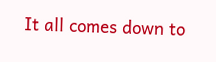It all comes down to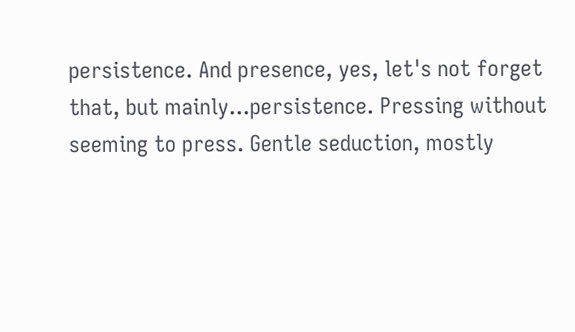persistence. And presence, yes, let's not forget that, but mainly...persistence. Pressing without seeming to press. Gentle seduction, mostly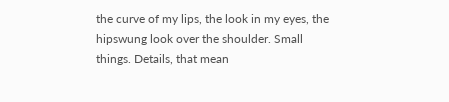the curve of my lips, the look in my eyes, the hipswung look over the shoulder. Small things. Details, that mean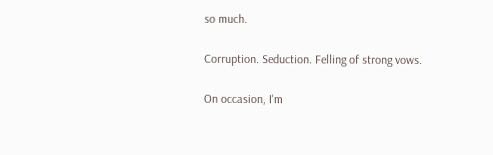so much.

Corruption. Seduction. Felling of strong vows.

On occasion, I'm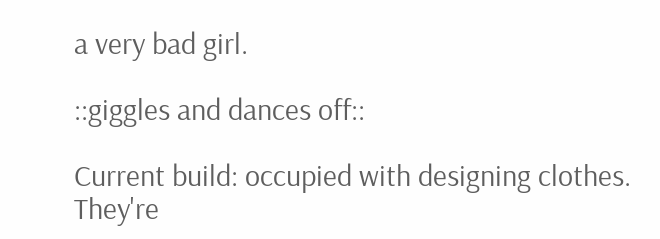a very bad girl.

::giggles and dances off::

Current build: occupied with designing clothes. They're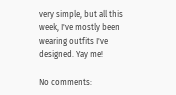very simple, but all this week, I've mostly been wearing outfits I've designed. Yay me!

No comments: